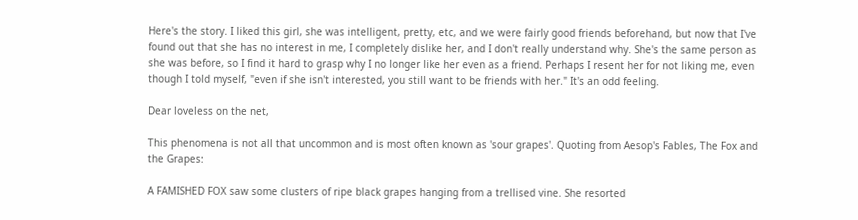Here's the story. I liked this girl, she was intelligent, pretty, etc, and we were fairly good friends beforehand, but now that I've found out that she has no interest in me, I completely dislike her, and I don't really understand why. She's the same person as she was before, so I find it hard to grasp why I no longer like her even as a friend. Perhaps I resent her for not liking me, even though I told myself, "even if she isn't interested, you still want to be friends with her." It's an odd feeling.

Dear loveless on the net,

This phenomena is not all that uncommon and is most often known as 'sour grapes'. Quoting from Aesop's Fables, The Fox and the Grapes:

A FAMISHED FOX saw some clusters of ripe black grapes hanging from a trellised vine. She resorted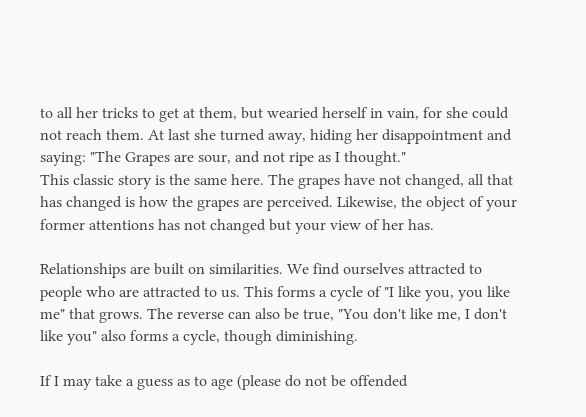to all her tricks to get at them, but wearied herself in vain, for she could not reach them. At last she turned away, hiding her disappointment and saying: "The Grapes are sour, and not ripe as I thought."
This classic story is the same here. The grapes have not changed, all that has changed is how the grapes are perceived. Likewise, the object of your former attentions has not changed but your view of her has.

Relationships are built on similarities. We find ourselves attracted to people who are attracted to us. This forms a cycle of "I like you, you like me" that grows. The reverse can also be true, "You don't like me, I don't like you" also forms a cycle, though diminishing.

If I may take a guess as to age (please do not be offended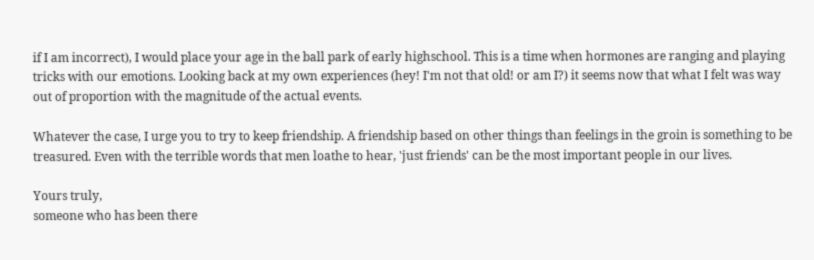if I am incorrect), I would place your age in the ball park of early highschool. This is a time when hormones are ranging and playing tricks with our emotions. Looking back at my own experiences (hey! I'm not that old! or am I?) it seems now that what I felt was way out of proportion with the magnitude of the actual events.

Whatever the case, I urge you to try to keep friendship. A friendship based on other things than feelings in the groin is something to be treasured. Even with the terrible words that men loathe to hear, 'just friends' can be the most important people in our lives.

Yours truly,
someone who has been there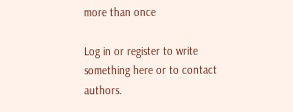more than once

Log in or register to write something here or to contact authors.